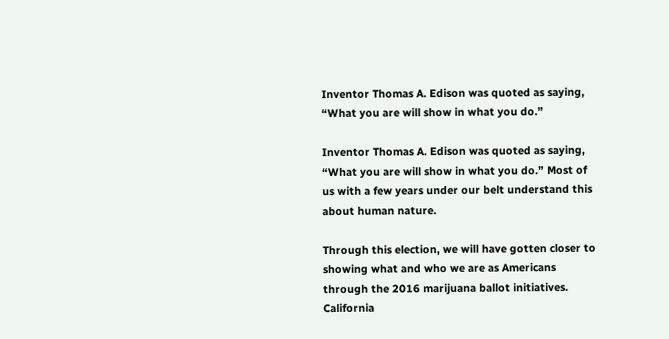Inventor Thomas A. Edison was quoted as saying, “What you are will show in what you do.”

Inventor Thomas A. Edison was quoted as saying, “What you are will show in what you do.” Most of us with a few years under our belt understand this about human nature.

Through this election, we will have gotten closer to showing what and who we are as Americans through the 2016 marijuana ballot initiatives. California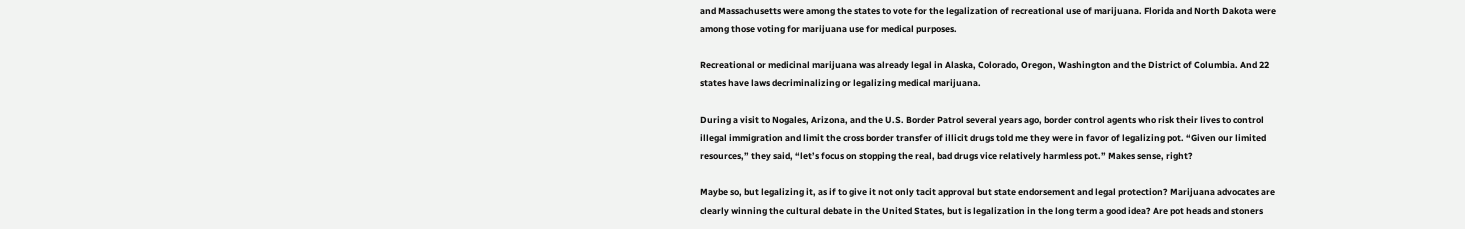and Massachusetts were among the states to vote for the legalization of recreational use of marijuana. Florida and North Dakota were among those voting for marijuana use for medical purposes.

Recreational or medicinal marijuana was already legal in Alaska, Colorado, Oregon, Washington and the District of Columbia. And 22 states have laws decriminalizing or legalizing medical marijuana.

During a visit to Nogales, Arizona, and the U.S. Border Patrol several years ago, border control agents who risk their lives to control illegal immigration and limit the cross border transfer of illicit drugs told me they were in favor of legalizing pot. “Given our limited resources,” they said, “let’s focus on stopping the real, bad drugs vice relatively harmless pot.” Makes sense, right?

Maybe so, but legalizing it, as if to give it not only tacit approval but state endorsement and legal protection? Marijuana advocates are clearly winning the cultural debate in the United States, but is legalization in the long term a good idea? Are pot heads and stoners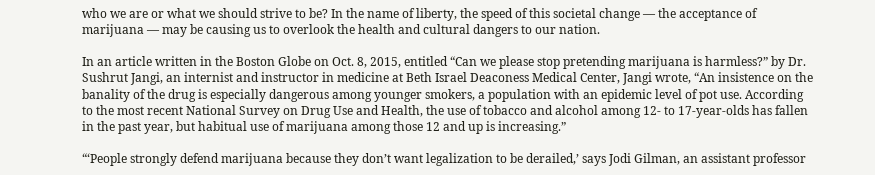who we are or what we should strive to be? In the name of liberty, the speed of this societal change — the acceptance of marijuana — may be causing us to overlook the health and cultural dangers to our nation.

In an article written in the Boston Globe on Oct. 8, 2015, entitled “Can we please stop pretending marijuana is harmless?” by Dr. Sushrut Jangi, an internist and instructor in medicine at Beth Israel Deaconess Medical Center, Jangi wrote, “An insistence on the banality of the drug is especially dangerous among younger smokers, a population with an epidemic level of pot use. According to the most recent National Survey on Drug Use and Health, the use of tobacco and alcohol among 12- to 17-year-olds has fallen in the past year, but habitual use of marijuana among those 12 and up is increasing.”

“‘People strongly defend marijuana because they don’t want legalization to be derailed,’ says Jodi Gilman, an assistant professor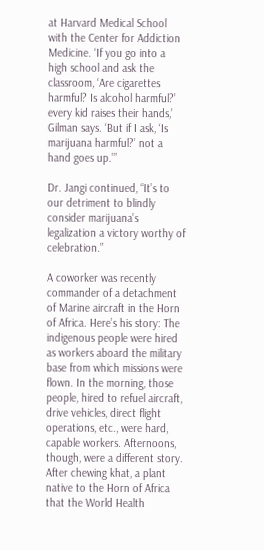at Harvard Medical School with the Center for Addiction Medicine. ‘If you go into a high school and ask the classroom, ‘Are cigarettes harmful? Is alcohol harmful?’ every kid raises their hands,’ Gilman says. ‘But if I ask, ‘Is marijuana harmful?’ not a hand goes up.’”

Dr. Jangi continued, “It’s to our detriment to blindly consider marijuana’s legalization a victory worthy of celebration.”

A coworker was recently commander of a detachment of Marine aircraft in the Horn of Africa. Here’s his story: The indigenous people were hired as workers aboard the military base from which missions were flown. In the morning, those people, hired to refuel aircraft, drive vehicles, direct flight operations, etc., were hard, capable workers. Afternoons, though, were a different story. After chewing khat, a plant native to the Horn of Africa that the World Health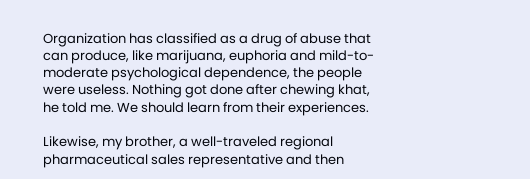Organization has classified as a drug of abuse that can produce, like marijuana, euphoria and mild-to-moderate psychological dependence, the people were useless. Nothing got done after chewing khat, he told me. We should learn from their experiences.

Likewise, my brother, a well-traveled regional pharmaceutical sales representative and then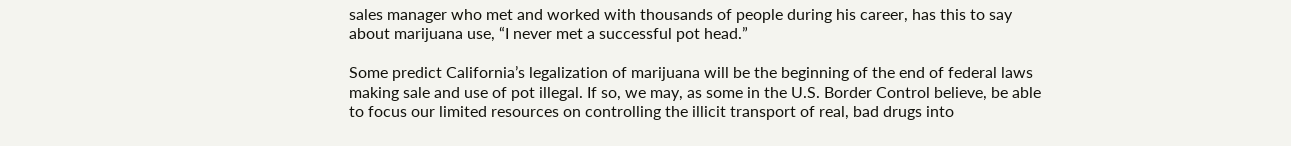sales manager who met and worked with thousands of people during his career, has this to say about marijuana use, “I never met a successful pot head.”

Some predict California’s legalization of marijuana will be the beginning of the end of federal laws making sale and use of pot illegal. If so, we may, as some in the U.S. Border Control believe, be able to focus our limited resources on controlling the illicit transport of real, bad drugs into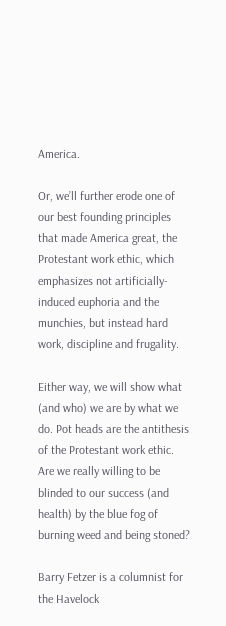America.

Or, we’ll further erode one of our best founding principles that made America great, the Protestant work ethic, which emphasizes not artificially-induced euphoria and the munchies, but instead hard work, discipline and frugality.

Either way, we will show what (and who) we are by what we do. Pot heads are the antithesis of the Protestant work ethic. Are we really willing to be blinded to our success (and health) by the blue fog of burning weed and being stoned?

Barry Fetzer is a columnist for the Havelock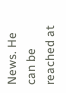News. He can be reached at